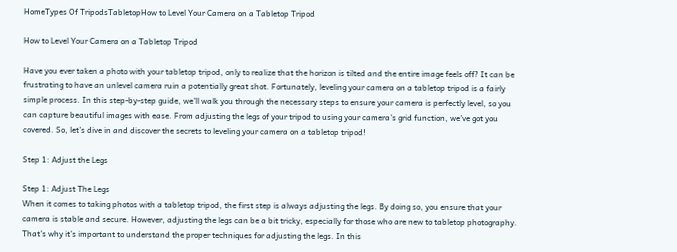HomeTypes Of TripodsTabletopHow to Level Your Camera on a Tabletop Tripod

How to Level Your Camera on a Tabletop Tripod

Have you ever taken a photo with your tabletop tripod, only to realize that the horizon is tilted and the entire image feels off? It can be frustrating to have an unlevel camera ruin a potentially great shot. Fortunately, leveling your camera on a tabletop tripod is a fairly simple process. In this step-by-step guide, we’ll walk you through the necessary steps to ensure your camera is perfectly level, so you can capture beautiful images with ease. From adjusting the legs of your tripod to using your camera’s grid function, we’ve got you covered. So, let’s dive in and discover the secrets to leveling your camera on a tabletop tripod!

Step 1: Adjust the Legs

Step 1: Adjust The Legs
When it comes to taking photos with a tabletop tripod, the first step is always adjusting the legs. By doing so, you ensure that your camera is stable and secure. However, adjusting the legs can be a bit tricky, especially for those who are new to tabletop photography. That’s why it’s important to understand the proper techniques for adjusting the legs. In this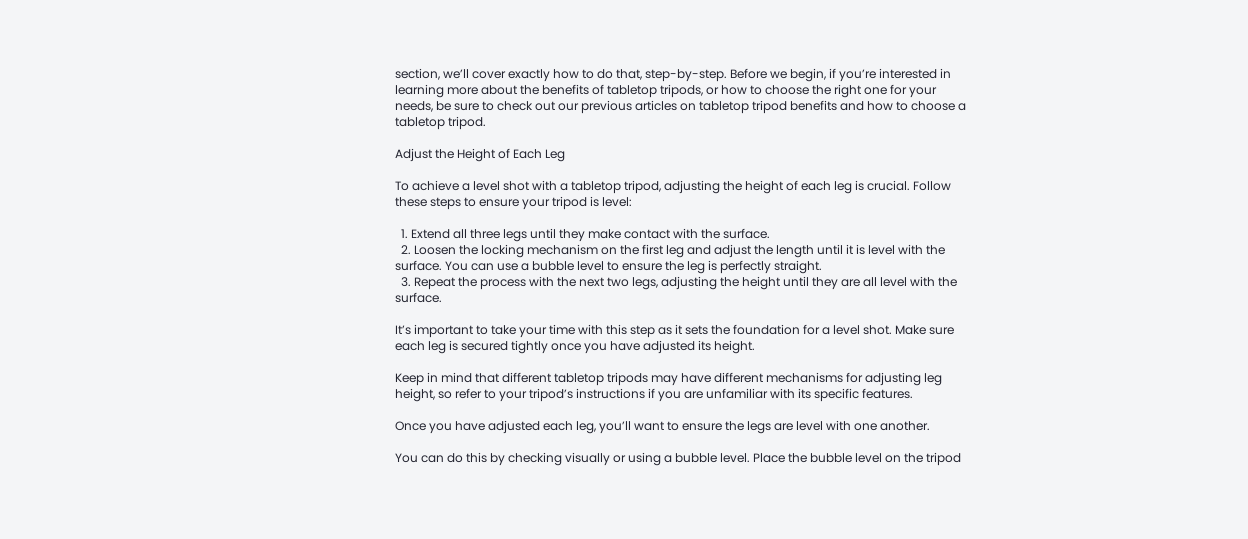section, we’ll cover exactly how to do that, step-by-step. Before we begin, if you’re interested in learning more about the benefits of tabletop tripods, or how to choose the right one for your needs, be sure to check out our previous articles on tabletop tripod benefits and how to choose a tabletop tripod.

Adjust the Height of Each Leg

To achieve a level shot with a tabletop tripod, adjusting the height of each leg is crucial. Follow these steps to ensure your tripod is level:

  1. Extend all three legs until they make contact with the surface.
  2. Loosen the locking mechanism on the first leg and adjust the length until it is level with the surface. You can use a bubble level to ensure the leg is perfectly straight.
  3. Repeat the process with the next two legs, adjusting the height until they are all level with the surface.

It’s important to take your time with this step as it sets the foundation for a level shot. Make sure each leg is secured tightly once you have adjusted its height.

Keep in mind that different tabletop tripods may have different mechanisms for adjusting leg height, so refer to your tripod’s instructions if you are unfamiliar with its specific features.

Once you have adjusted each leg, you’ll want to ensure the legs are level with one another.

You can do this by checking visually or using a bubble level. Place the bubble level on the tripod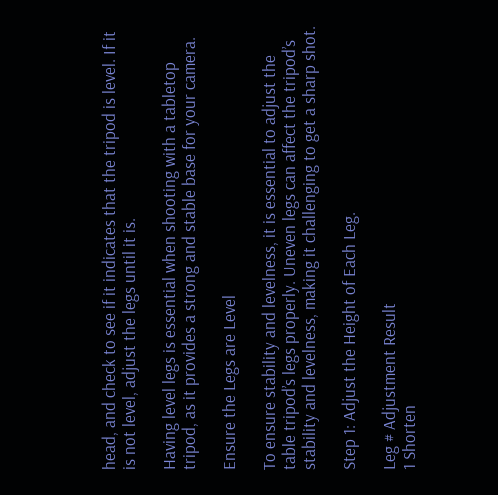head, and check to see if it indicates that the tripod is level. If it is not level, adjust the legs until it is.

Having level legs is essential when shooting with a tabletop tripod, as it provides a strong and stable base for your camera.

Ensure the Legs are Level

To ensure stability and levelness, it is essential to adjust the table tripod’s legs properly. Uneven legs can affect the tripod’s stability and levelness, making it challenging to get a sharp shot.

Step 1: Adjust the Height of Each Leg.

Leg # Adjustment Result
1 Shorten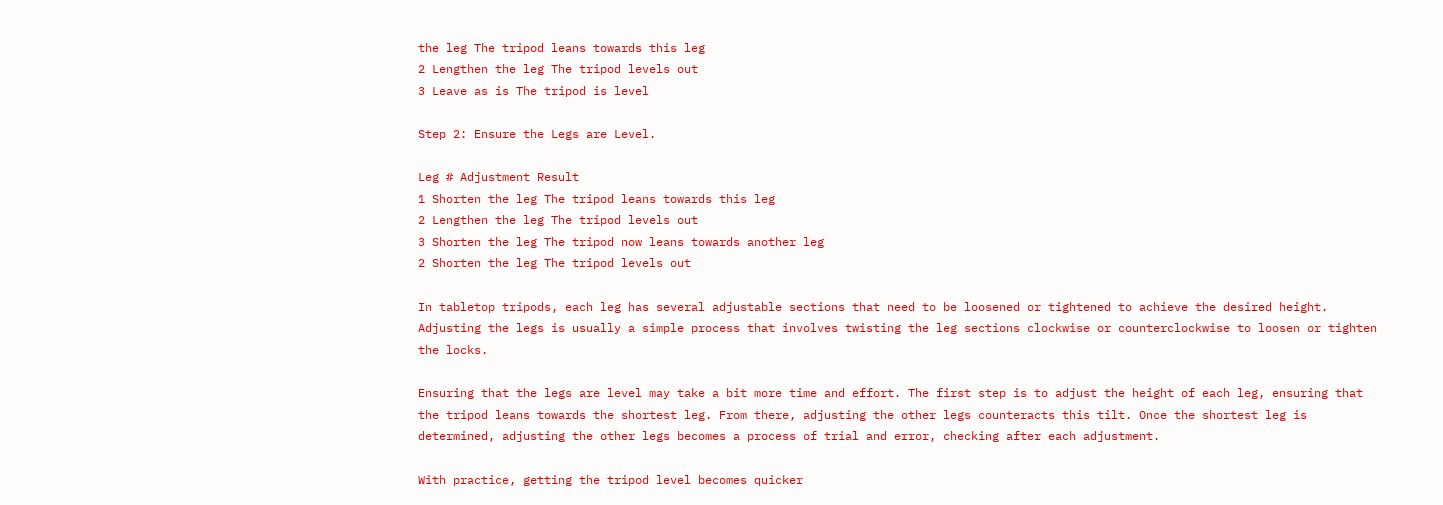the leg The tripod leans towards this leg
2 Lengthen the leg The tripod levels out
3 Leave as is The tripod is level

Step 2: Ensure the Legs are Level.

Leg # Adjustment Result
1 Shorten the leg The tripod leans towards this leg
2 Lengthen the leg The tripod levels out
3 Shorten the leg The tripod now leans towards another leg
2 Shorten the leg The tripod levels out

In tabletop tripods, each leg has several adjustable sections that need to be loosened or tightened to achieve the desired height. Adjusting the legs is usually a simple process that involves twisting the leg sections clockwise or counterclockwise to loosen or tighten the locks.

Ensuring that the legs are level may take a bit more time and effort. The first step is to adjust the height of each leg, ensuring that the tripod leans towards the shortest leg. From there, adjusting the other legs counteracts this tilt. Once the shortest leg is determined, adjusting the other legs becomes a process of trial and error, checking after each adjustment.

With practice, getting the tripod level becomes quicker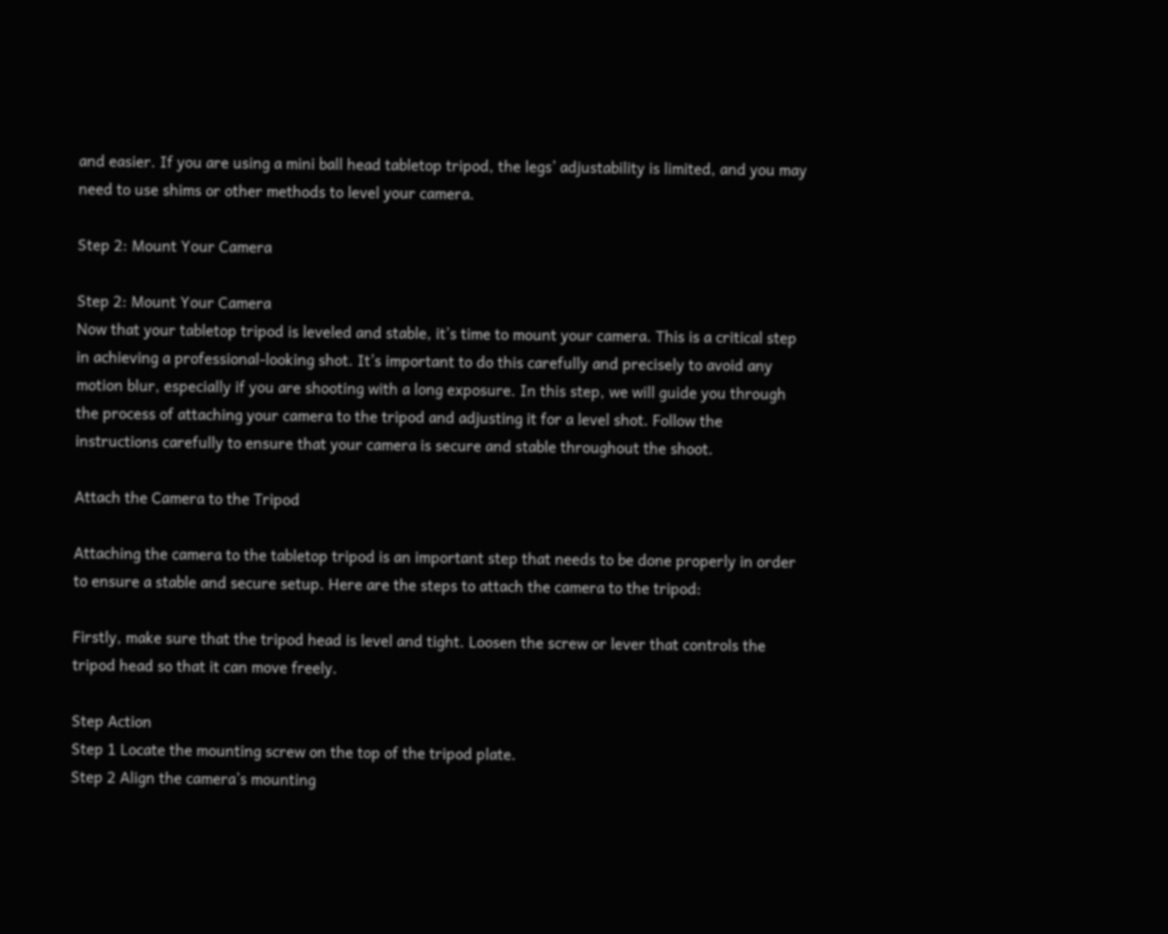and easier. If you are using a mini ball head tabletop tripod, the legs’ adjustability is limited, and you may need to use shims or other methods to level your camera.

Step 2: Mount Your Camera

Step 2: Mount Your Camera
Now that your tabletop tripod is leveled and stable, it’s time to mount your camera. This is a critical step in achieving a professional-looking shot. It’s important to do this carefully and precisely to avoid any motion blur, especially if you are shooting with a long exposure. In this step, we will guide you through the process of attaching your camera to the tripod and adjusting it for a level shot. Follow the instructions carefully to ensure that your camera is secure and stable throughout the shoot.

Attach the Camera to the Tripod

Attaching the camera to the tabletop tripod is an important step that needs to be done properly in order to ensure a stable and secure setup. Here are the steps to attach the camera to the tripod:

Firstly, make sure that the tripod head is level and tight. Loosen the screw or lever that controls the tripod head so that it can move freely.

Step Action
Step 1 Locate the mounting screw on the top of the tripod plate.
Step 2 Align the camera’s mounting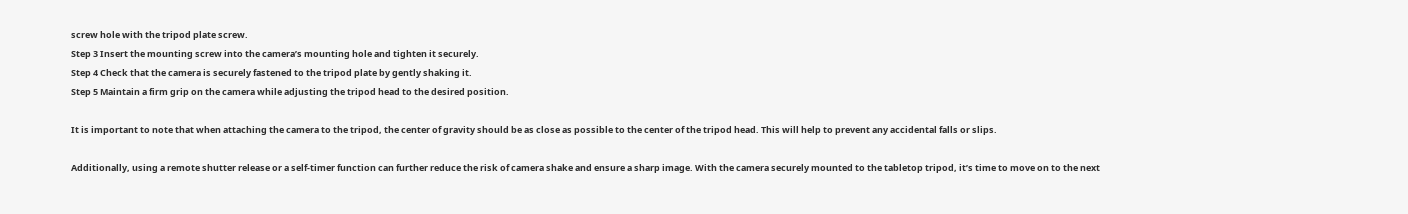screw hole with the tripod plate screw.
Step 3 Insert the mounting screw into the camera’s mounting hole and tighten it securely.
Step 4 Check that the camera is securely fastened to the tripod plate by gently shaking it.
Step 5 Maintain a firm grip on the camera while adjusting the tripod head to the desired position.

It is important to note that when attaching the camera to the tripod, the center of gravity should be as close as possible to the center of the tripod head. This will help to prevent any accidental falls or slips.

Additionally, using a remote shutter release or a self-timer function can further reduce the risk of camera shake and ensure a sharp image. With the camera securely mounted to the tabletop tripod, it’s time to move on to the next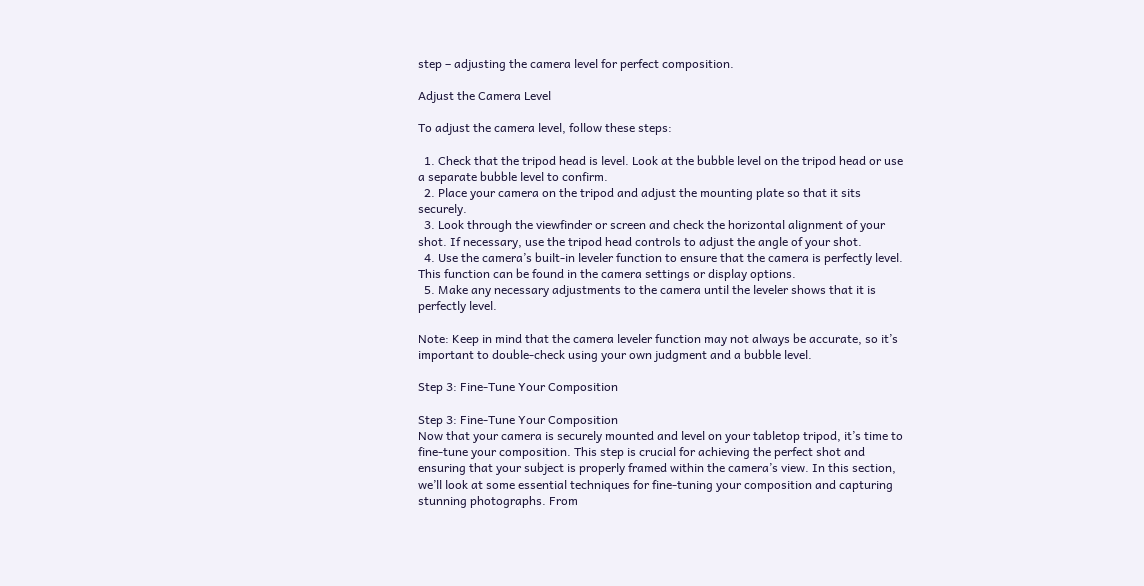step – adjusting the camera level for perfect composition.

Adjust the Camera Level

To adjust the camera level, follow these steps:

  1. Check that the tripod head is level. Look at the bubble level on the tripod head or use a separate bubble level to confirm.
  2. Place your camera on the tripod and adjust the mounting plate so that it sits securely.
  3. Look through the viewfinder or screen and check the horizontal alignment of your shot. If necessary, use the tripod head controls to adjust the angle of your shot.
  4. Use the camera’s built-in leveler function to ensure that the camera is perfectly level. This function can be found in the camera settings or display options.
  5. Make any necessary adjustments to the camera until the leveler shows that it is perfectly level.

Note: Keep in mind that the camera leveler function may not always be accurate, so it’s important to double-check using your own judgment and a bubble level.

Step 3: Fine-Tune Your Composition

Step 3: Fine-Tune Your Composition
Now that your camera is securely mounted and level on your tabletop tripod, it’s time to fine-tune your composition. This step is crucial for achieving the perfect shot and ensuring that your subject is properly framed within the camera’s view. In this section, we’ll look at some essential techniques for fine-tuning your composition and capturing stunning photographs. From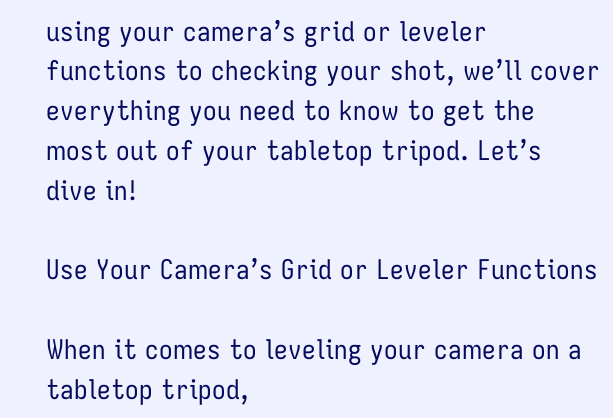using your camera’s grid or leveler functions to checking your shot, we’ll cover everything you need to know to get the most out of your tabletop tripod. Let’s dive in!

Use Your Camera’s Grid or Leveler Functions

When it comes to leveling your camera on a tabletop tripod,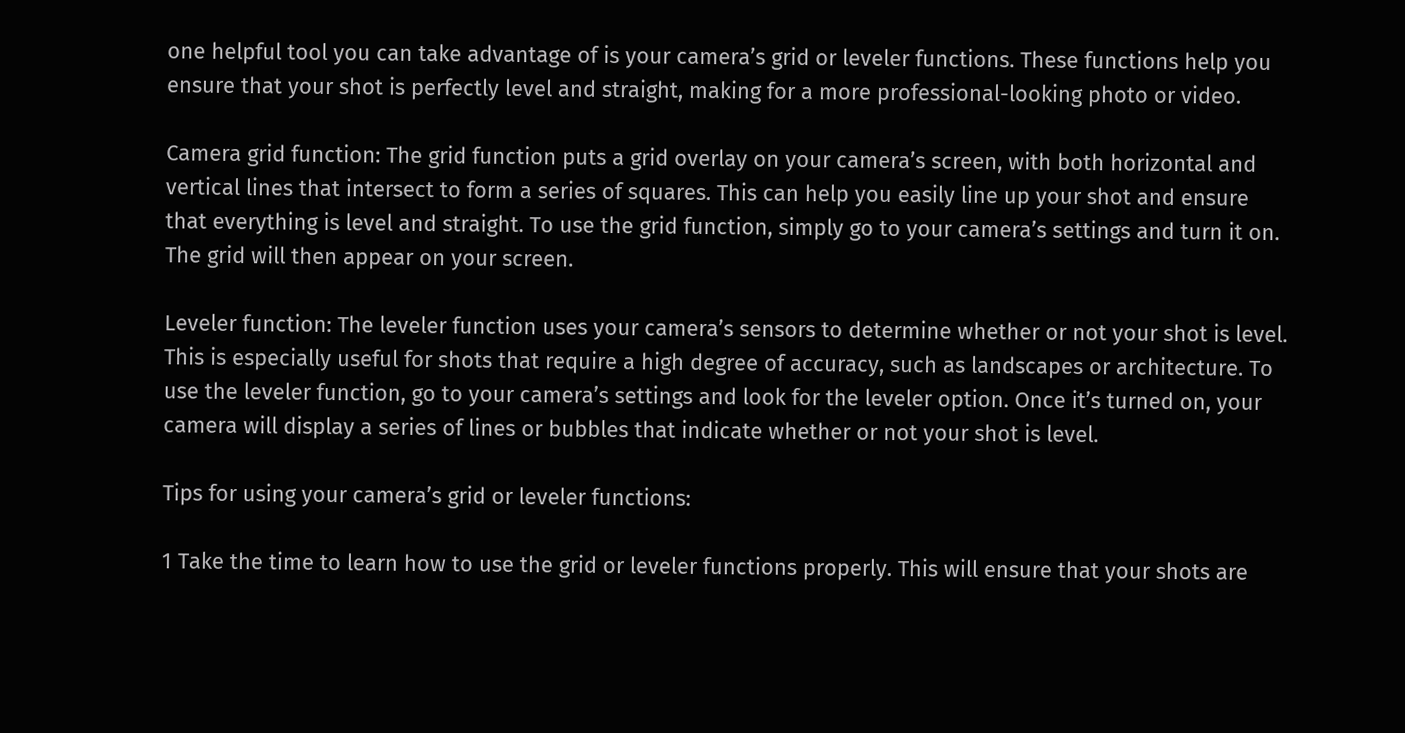one helpful tool you can take advantage of is your camera’s grid or leveler functions. These functions help you ensure that your shot is perfectly level and straight, making for a more professional-looking photo or video.

Camera grid function: The grid function puts a grid overlay on your camera’s screen, with both horizontal and vertical lines that intersect to form a series of squares. This can help you easily line up your shot and ensure that everything is level and straight. To use the grid function, simply go to your camera’s settings and turn it on. The grid will then appear on your screen.

Leveler function: The leveler function uses your camera’s sensors to determine whether or not your shot is level. This is especially useful for shots that require a high degree of accuracy, such as landscapes or architecture. To use the leveler function, go to your camera’s settings and look for the leveler option. Once it’s turned on, your camera will display a series of lines or bubbles that indicate whether or not your shot is level.

Tips for using your camera’s grid or leveler functions:

1 Take the time to learn how to use the grid or leveler functions properly. This will ensure that your shots are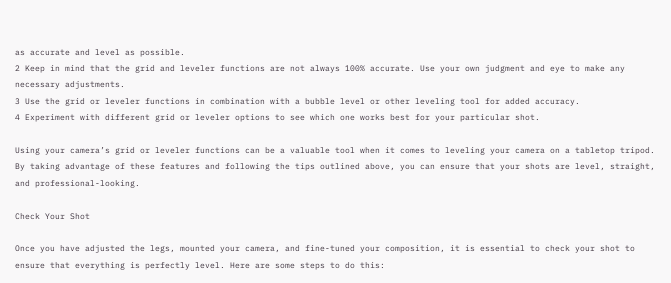as accurate and level as possible.
2 Keep in mind that the grid and leveler functions are not always 100% accurate. Use your own judgment and eye to make any necessary adjustments.
3 Use the grid or leveler functions in combination with a bubble level or other leveling tool for added accuracy.
4 Experiment with different grid or leveler options to see which one works best for your particular shot.

Using your camera’s grid or leveler functions can be a valuable tool when it comes to leveling your camera on a tabletop tripod. By taking advantage of these features and following the tips outlined above, you can ensure that your shots are level, straight, and professional-looking.

Check Your Shot

Once you have adjusted the legs, mounted your camera, and fine-tuned your composition, it is essential to check your shot to ensure that everything is perfectly level. Here are some steps to do this: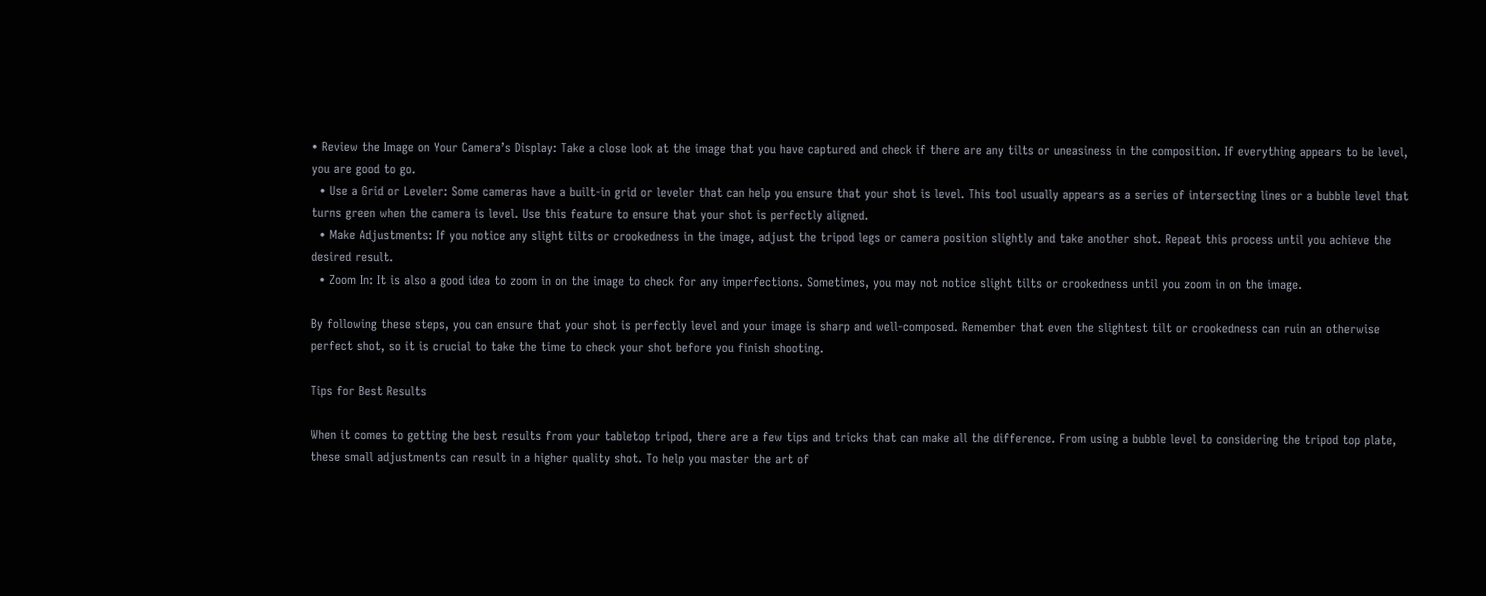• Review the Image on Your Camera’s Display: Take a close look at the image that you have captured and check if there are any tilts or uneasiness in the composition. If everything appears to be level, you are good to go.
  • Use a Grid or Leveler: Some cameras have a built-in grid or leveler that can help you ensure that your shot is level. This tool usually appears as a series of intersecting lines or a bubble level that turns green when the camera is level. Use this feature to ensure that your shot is perfectly aligned.
  • Make Adjustments: If you notice any slight tilts or crookedness in the image, adjust the tripod legs or camera position slightly and take another shot. Repeat this process until you achieve the desired result.
  • Zoom In: It is also a good idea to zoom in on the image to check for any imperfections. Sometimes, you may not notice slight tilts or crookedness until you zoom in on the image.

By following these steps, you can ensure that your shot is perfectly level and your image is sharp and well-composed. Remember that even the slightest tilt or crookedness can ruin an otherwise perfect shot, so it is crucial to take the time to check your shot before you finish shooting.

Tips for Best Results

When it comes to getting the best results from your tabletop tripod, there are a few tips and tricks that can make all the difference. From using a bubble level to considering the tripod top plate, these small adjustments can result in a higher quality shot. To help you master the art of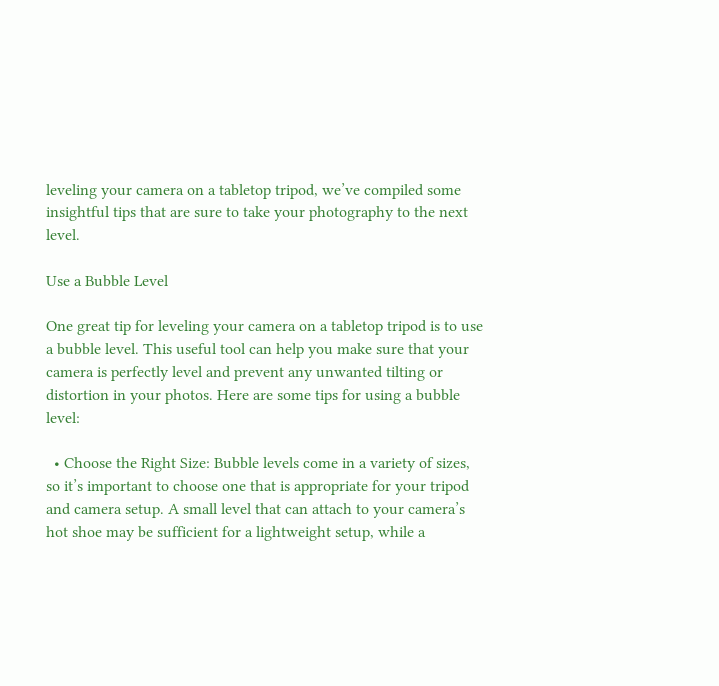leveling your camera on a tabletop tripod, we’ve compiled some insightful tips that are sure to take your photography to the next level.

Use a Bubble Level

One great tip for leveling your camera on a tabletop tripod is to use a bubble level. This useful tool can help you make sure that your camera is perfectly level and prevent any unwanted tilting or distortion in your photos. Here are some tips for using a bubble level:

  • Choose the Right Size: Bubble levels come in a variety of sizes, so it’s important to choose one that is appropriate for your tripod and camera setup. A small level that can attach to your camera’s hot shoe may be sufficient for a lightweight setup, while a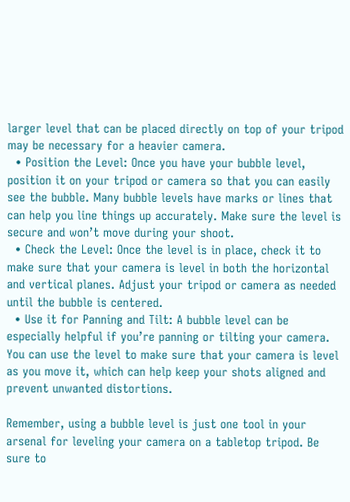larger level that can be placed directly on top of your tripod may be necessary for a heavier camera.
  • Position the Level: Once you have your bubble level, position it on your tripod or camera so that you can easily see the bubble. Many bubble levels have marks or lines that can help you line things up accurately. Make sure the level is secure and won’t move during your shoot.
  • Check the Level: Once the level is in place, check it to make sure that your camera is level in both the horizontal and vertical planes. Adjust your tripod or camera as needed until the bubble is centered.
  • Use it for Panning and Tilt: A bubble level can be especially helpful if you’re panning or tilting your camera. You can use the level to make sure that your camera is level as you move it, which can help keep your shots aligned and prevent unwanted distortions.

Remember, using a bubble level is just one tool in your arsenal for leveling your camera on a tabletop tripod. Be sure to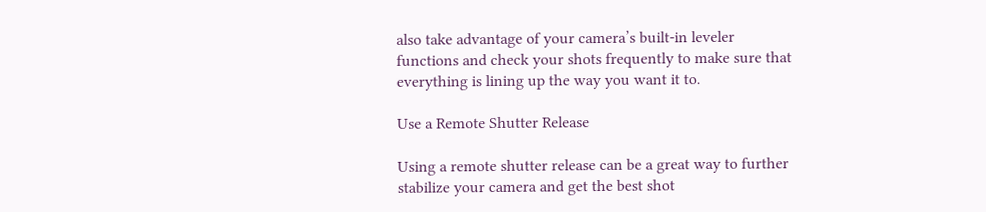also take advantage of your camera’s built-in leveler functions and check your shots frequently to make sure that everything is lining up the way you want it to.

Use a Remote Shutter Release

Using a remote shutter release can be a great way to further stabilize your camera and get the best shot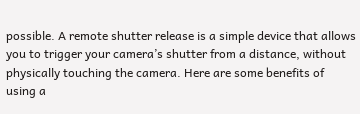possible. A remote shutter release is a simple device that allows you to trigger your camera’s shutter from a distance, without physically touching the camera. Here are some benefits of using a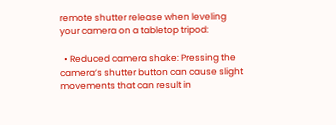remote shutter release when leveling your camera on a tabletop tripod:

  • Reduced camera shake: Pressing the camera’s shutter button can cause slight movements that can result in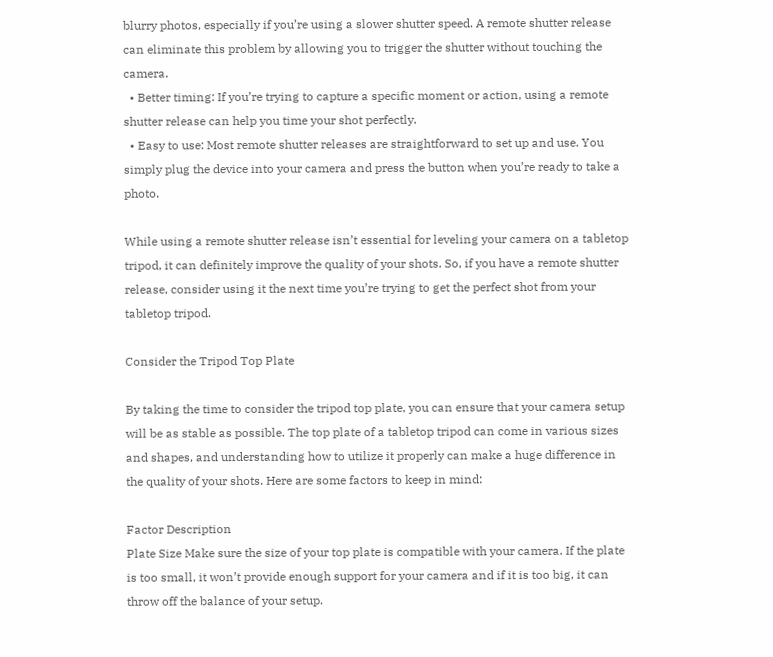blurry photos, especially if you’re using a slower shutter speed. A remote shutter release can eliminate this problem by allowing you to trigger the shutter without touching the camera.
  • Better timing: If you’re trying to capture a specific moment or action, using a remote shutter release can help you time your shot perfectly.
  • Easy to use: Most remote shutter releases are straightforward to set up and use. You simply plug the device into your camera and press the button when you’re ready to take a photo.

While using a remote shutter release isn’t essential for leveling your camera on a tabletop tripod, it can definitely improve the quality of your shots. So, if you have a remote shutter release, consider using it the next time you’re trying to get the perfect shot from your tabletop tripod.

Consider the Tripod Top Plate

By taking the time to consider the tripod top plate, you can ensure that your camera setup will be as stable as possible. The top plate of a tabletop tripod can come in various sizes and shapes, and understanding how to utilize it properly can make a huge difference in the quality of your shots. Here are some factors to keep in mind:

Factor Description
Plate Size Make sure the size of your top plate is compatible with your camera. If the plate is too small, it won’t provide enough support for your camera and if it is too big, it can throw off the balance of your setup.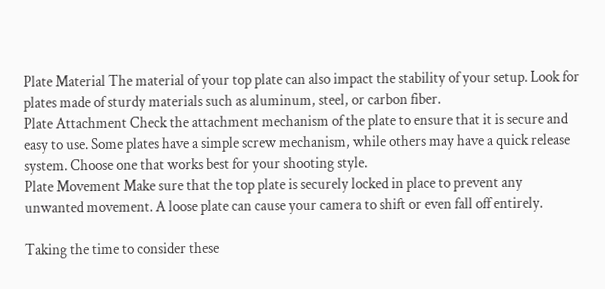Plate Material The material of your top plate can also impact the stability of your setup. Look for plates made of sturdy materials such as aluminum, steel, or carbon fiber.
Plate Attachment Check the attachment mechanism of the plate to ensure that it is secure and easy to use. Some plates have a simple screw mechanism, while others may have a quick release system. Choose one that works best for your shooting style.
Plate Movement Make sure that the top plate is securely locked in place to prevent any unwanted movement. A loose plate can cause your camera to shift or even fall off entirely.

Taking the time to consider these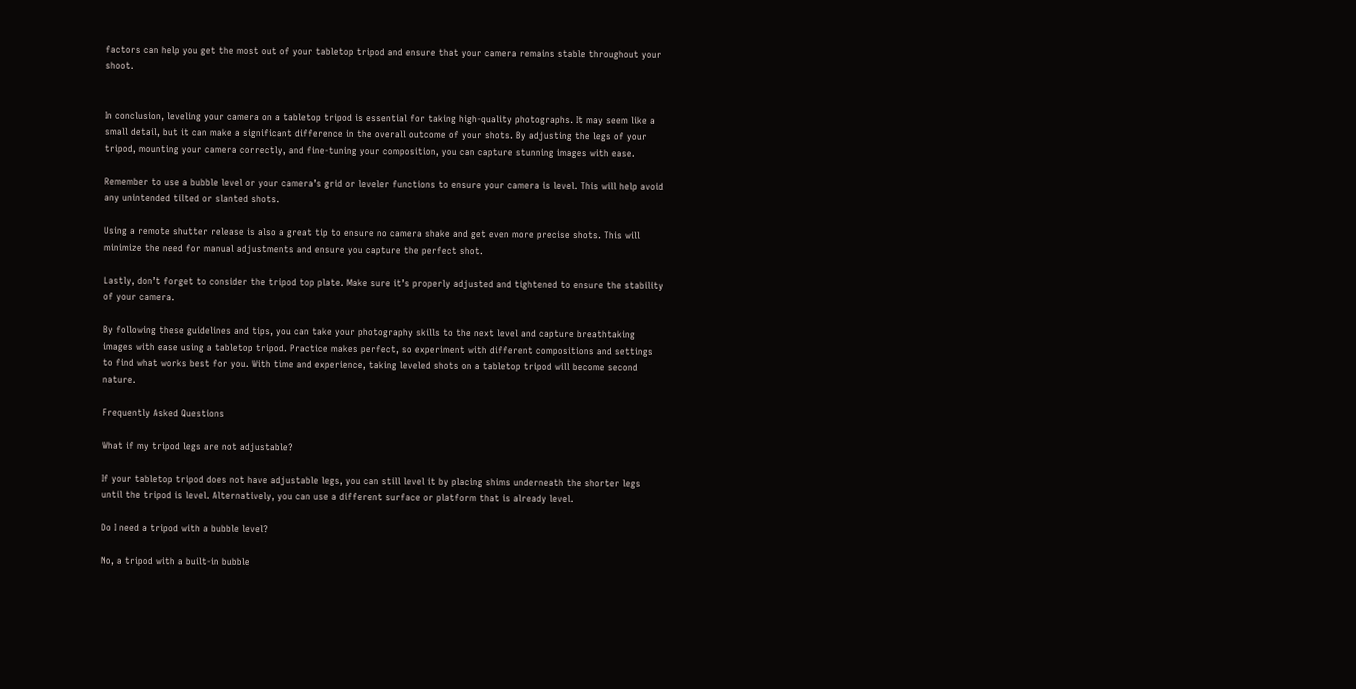factors can help you get the most out of your tabletop tripod and ensure that your camera remains stable throughout your shoot.


In conclusion, leveling your camera on a tabletop tripod is essential for taking high-quality photographs. It may seem like a small detail, but it can make a significant difference in the overall outcome of your shots. By adjusting the legs of your tripod, mounting your camera correctly, and fine-tuning your composition, you can capture stunning images with ease.

Remember to use a bubble level or your camera’s grid or leveler functions to ensure your camera is level. This will help avoid any unintended tilted or slanted shots.

Using a remote shutter release is also a great tip to ensure no camera shake and get even more precise shots. This will minimize the need for manual adjustments and ensure you capture the perfect shot.

Lastly, don’t forget to consider the tripod top plate. Make sure it’s properly adjusted and tightened to ensure the stability of your camera.

By following these guidelines and tips, you can take your photography skills to the next level and capture breathtaking images with ease using a tabletop tripod. Practice makes perfect, so experiment with different compositions and settings to find what works best for you. With time and experience, taking leveled shots on a tabletop tripod will become second nature.

Frequently Asked Questions

What if my tripod legs are not adjustable?

If your tabletop tripod does not have adjustable legs, you can still level it by placing shims underneath the shorter legs until the tripod is level. Alternatively, you can use a different surface or platform that is already level.

Do I need a tripod with a bubble level?

No, a tripod with a built-in bubble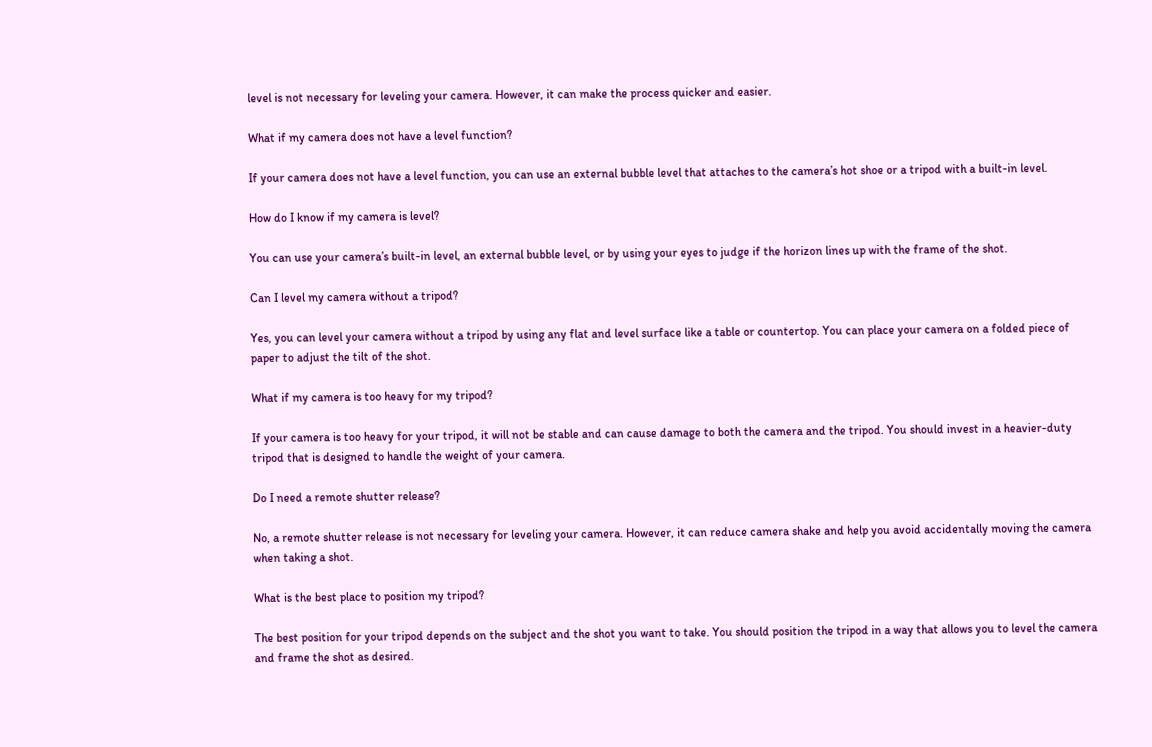level is not necessary for leveling your camera. However, it can make the process quicker and easier.

What if my camera does not have a level function?

If your camera does not have a level function, you can use an external bubble level that attaches to the camera’s hot shoe or a tripod with a built-in level.

How do I know if my camera is level?

You can use your camera’s built-in level, an external bubble level, or by using your eyes to judge if the horizon lines up with the frame of the shot.

Can I level my camera without a tripod?

Yes, you can level your camera without a tripod by using any flat and level surface like a table or countertop. You can place your camera on a folded piece of paper to adjust the tilt of the shot.

What if my camera is too heavy for my tripod?

If your camera is too heavy for your tripod, it will not be stable and can cause damage to both the camera and the tripod. You should invest in a heavier-duty tripod that is designed to handle the weight of your camera.

Do I need a remote shutter release?

No, a remote shutter release is not necessary for leveling your camera. However, it can reduce camera shake and help you avoid accidentally moving the camera when taking a shot.

What is the best place to position my tripod?

The best position for your tripod depends on the subject and the shot you want to take. You should position the tripod in a way that allows you to level the camera and frame the shot as desired.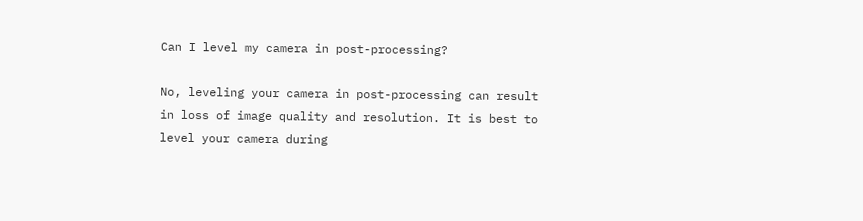Can I level my camera in post-processing?

No, leveling your camera in post-processing can result in loss of image quality and resolution. It is best to level your camera during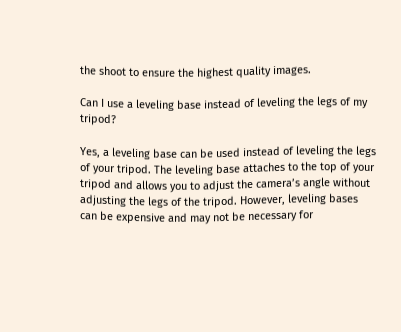the shoot to ensure the highest quality images.

Can I use a leveling base instead of leveling the legs of my tripod?

Yes, a leveling base can be used instead of leveling the legs of your tripod. The leveling base attaches to the top of your tripod and allows you to adjust the camera’s angle without adjusting the legs of the tripod. However, leveling bases can be expensive and may not be necessary for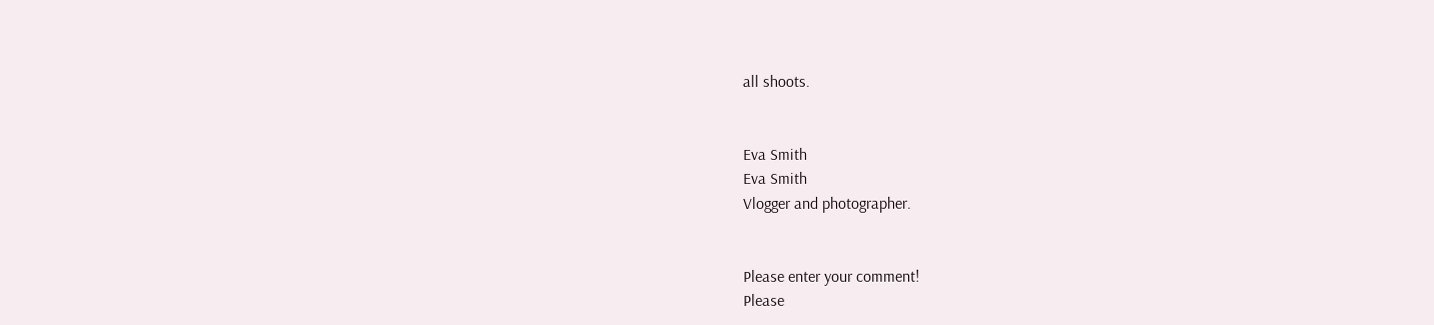all shoots.


Eva Smith
Eva Smith
Vlogger and photographer.


Please enter your comment!
Please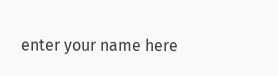enter your name here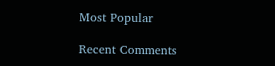Most Popular

Recent Comments